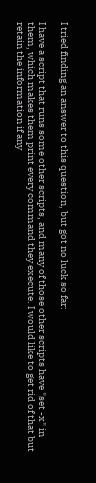I tried finding an answer to this question, but got no luck so far:

I have a script that runs some other scripts, and many of those other scripts have "set -x" in them, which makes them print every command they execute. I would like to get rid of that but retain the information if any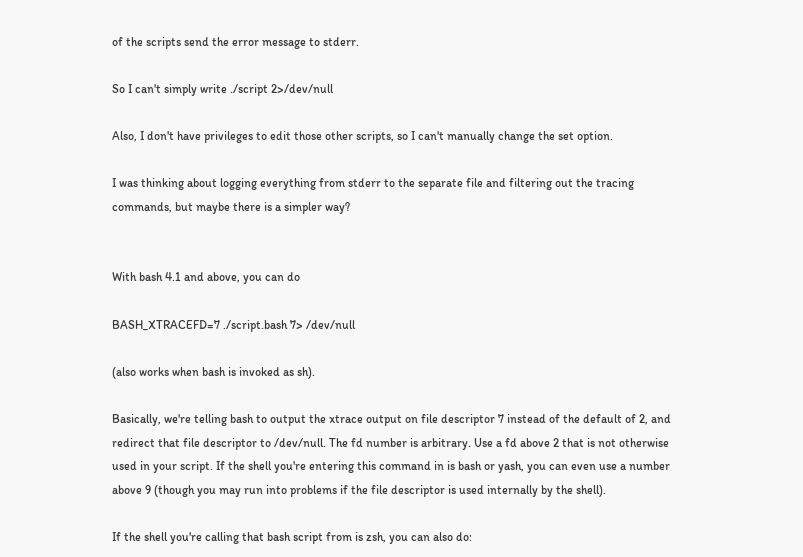of the scripts send the error message to stderr.

So I can't simply write ./script 2>/dev/null

Also, I don't have privileges to edit those other scripts, so I can't manually change the set option.

I was thinking about logging everything from stderr to the separate file and filtering out the tracing commands, but maybe there is a simpler way?


With bash 4.1 and above, you can do

BASH_XTRACEFD=7 ./script.bash 7> /dev/null

(also works when bash is invoked as sh).

Basically, we're telling bash to output the xtrace output on file descriptor 7 instead of the default of 2, and redirect that file descriptor to /dev/null. The fd number is arbitrary. Use a fd above 2 that is not otherwise used in your script. If the shell you're entering this command in is bash or yash, you can even use a number above 9 (though you may run into problems if the file descriptor is used internally by the shell).

If the shell you're calling that bash script from is zsh, you can also do: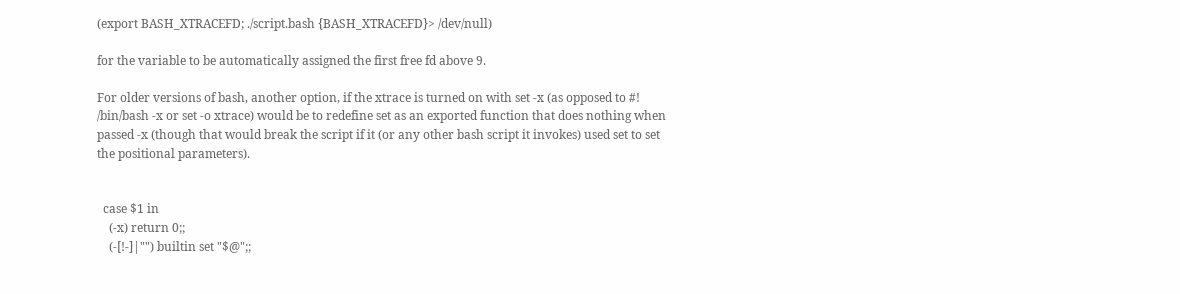(export BASH_XTRACEFD; ./script.bash {BASH_XTRACEFD}> /dev/null)

for the variable to be automatically assigned the first free fd above 9.

For older versions of bash, another option, if the xtrace is turned on with set -x (as opposed to #! /bin/bash -x or set -o xtrace) would be to redefine set as an exported function that does nothing when passed -x (though that would break the script if it (or any other bash script it invokes) used set to set the positional parameters).


  case $1 in
    (-x) return 0;;
    (-[!-]|"") builtin set "$@";;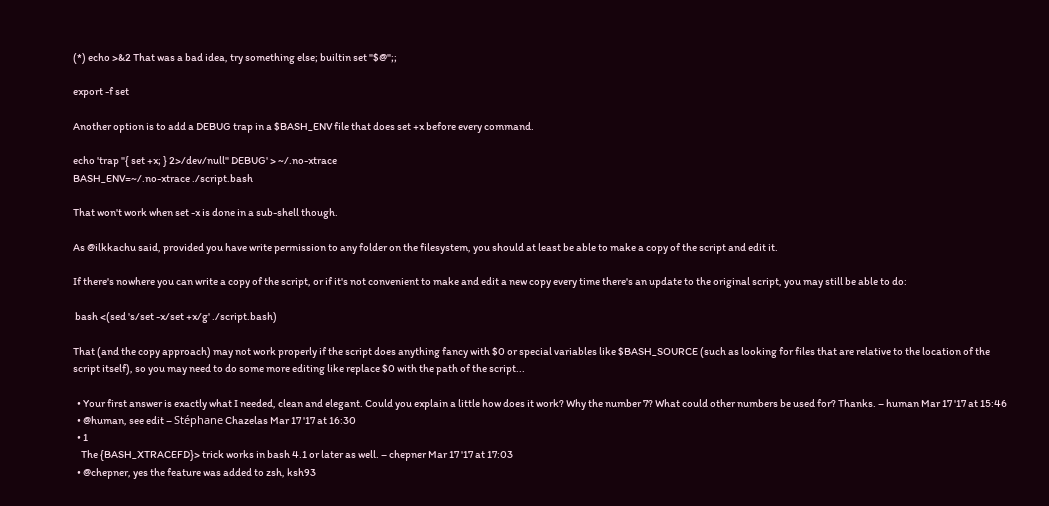(*) echo >&2 That was a bad idea, try something else; builtin set "$@";;

export -f set

Another option is to add a DEBUG trap in a $BASH_ENV file that does set +x before every command.

echo 'trap "{ set +x; } 2>/dev/null" DEBUG' > ~/.no-xtrace
BASH_ENV=~/.no-xtrace ./script.bash

That won't work when set -x is done in a sub-shell though.

As @ilkkachu said, provided you have write permission to any folder on the filesystem, you should at least be able to make a copy of the script and edit it.

If there's nowhere you can write a copy of the script, or if it's not convenient to make and edit a new copy every time there's an update to the original script, you may still be able to do:

 bash <(sed 's/set -x/set +x/g' ./script.bash)

That (and the copy approach) may not work properly if the script does anything fancy with $0 or special variables like $BASH_SOURCE (such as looking for files that are relative to the location of the script itself), so you may need to do some more editing like replace $0 with the path of the script...

  • Your first answer is exactly what I needed, clean and elegant. Could you explain a little how does it work? Why the number 7? What could other numbers be used for? Thanks. – human Mar 17 '17 at 15:46
  • @human, see edit – Stéphane Chazelas Mar 17 '17 at 16:30
  • 1
    The {BASH_XTRACEFD}> trick works in bash 4.1 or later as well. – chepner Mar 17 '17 at 17:03
  • @chepner, yes the feature was added to zsh, ksh93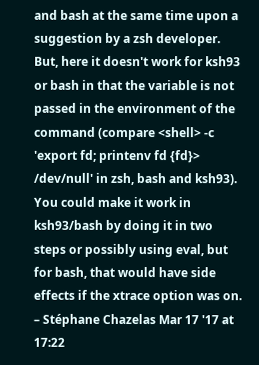and bash at the same time upon a suggestion by a zsh developer. But, here it doesn't work for ksh93 or bash in that the variable is not passed in the environment of the command (compare <shell> -c 'export fd; printenv fd {fd}> /dev/null' in zsh, bash and ksh93). You could make it work in ksh93/bash by doing it in two steps or possibly using eval, but for bash, that would have side effects if the xtrace option was on. – Stéphane Chazelas Mar 17 '17 at 17:22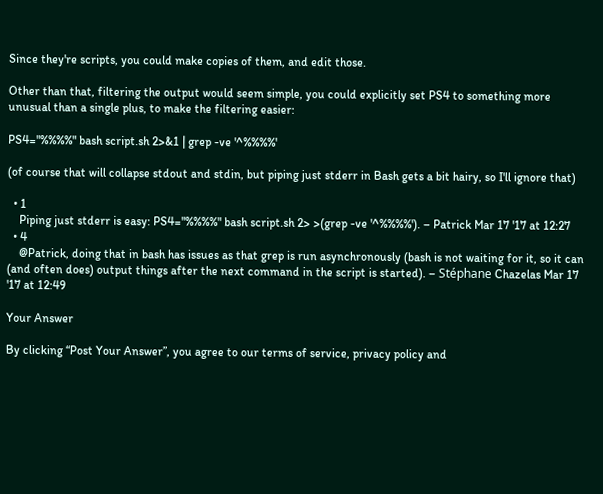Since they're scripts, you could make copies of them, and edit those.

Other than that, filtering the output would seem simple, you could explicitly set PS4 to something more unusual than a single plus, to make the filtering easier:

PS4="%%%%" bash script.sh 2>&1 | grep -ve '^%%%%'

(of course that will collapse stdout and stdin, but piping just stderr in Bash gets a bit hairy, so I'll ignore that)

  • 1
    Piping just stderr is easy: PS4="%%%%" bash script.sh 2> >(grep -ve '^%%%%'). – Patrick Mar 17 '17 at 12:27
  • 4
    @Patrick, doing that in bash has issues as that grep is run asynchronously (bash is not waiting for it, so it can (and often does) output things after the next command in the script is started). – Stéphane Chazelas Mar 17 '17 at 12:49

Your Answer

By clicking “Post Your Answer”, you agree to our terms of service, privacy policy and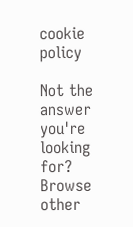cookie policy

Not the answer you're looking for? Browse other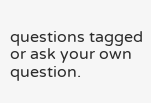questions tagged or ask your own question.